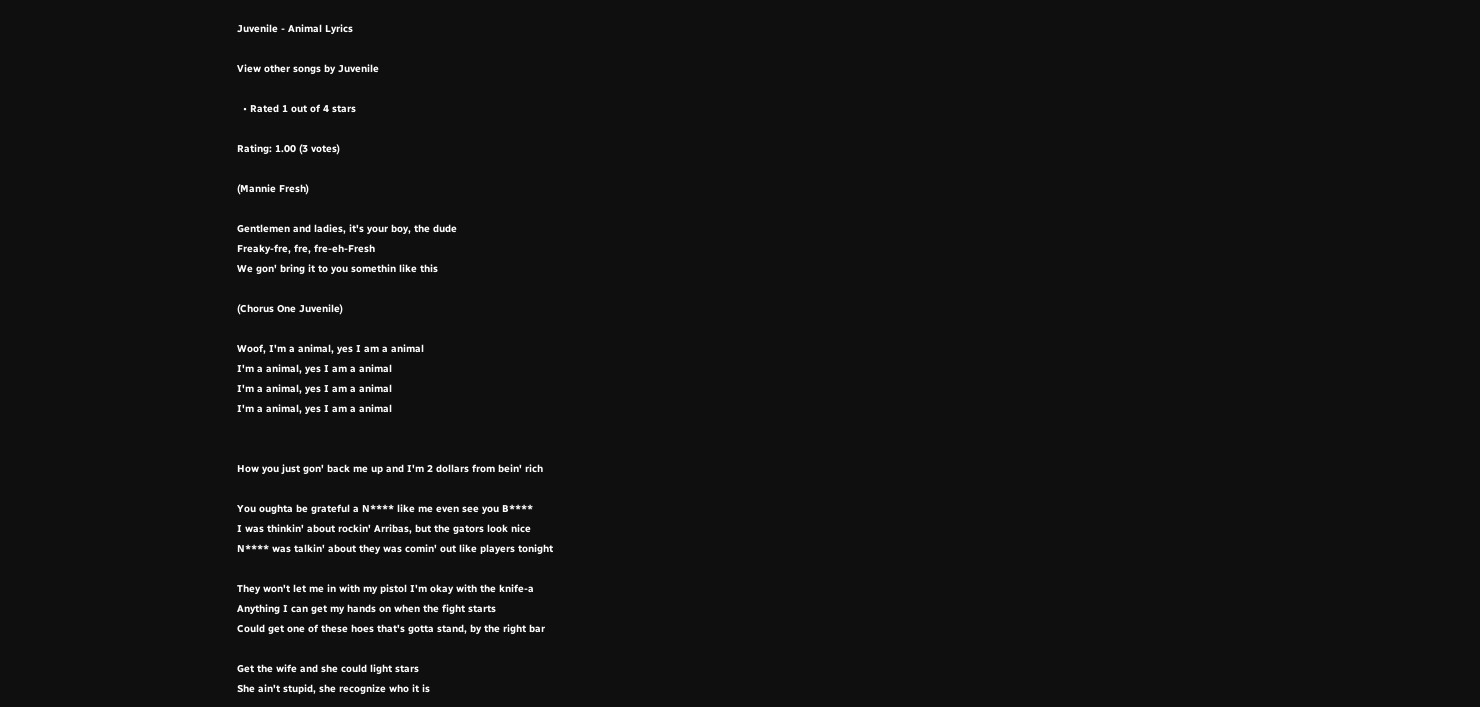Juvenile - Animal Lyrics

View other songs by Juvenile

  • Rated 1 out of 4 stars

Rating: 1.00 (3 votes)

(Mannie Fresh)

Gentlemen and ladies, it's your boy, the dude
Freaky-fre, fre, fre-eh-Fresh
We gon' bring it to you somethin like this

(Chorus One Juvenile)

Woof, I'm a animal, yes I am a animal
I'm a animal, yes I am a animal
I'm a animal, yes I am a animal
I'm a animal, yes I am a animal


How you just gon' back me up and I'm 2 dollars from bein' rich

You oughta be grateful a N**** like me even see you B****
I was thinkin' about rockin' Arribas, but the gators look nice
N**** was talkin' about they was comin' out like players tonight

They won't let me in with my pistol I'm okay with the knife-a
Anything I can get my hands on when the fight starts
Could get one of these hoes that's gotta stand, by the right bar

Get the wife and she could light stars
She ain't stupid, she recognize who it is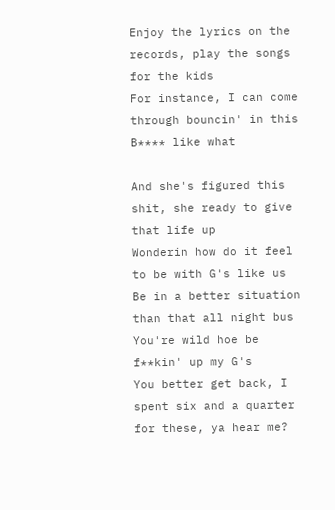Enjoy the lyrics on the records, play the songs for the kids
For instance, I can come through bouncin' in this B**** like what

And she's figured this shit, she ready to give that life up
Wonderin how do it feel to be with G's like us
Be in a better situation than that all night bus
You're wild hoe be f**kin' up my G's
You better get back, I spent six and a quarter for these, ya hear me?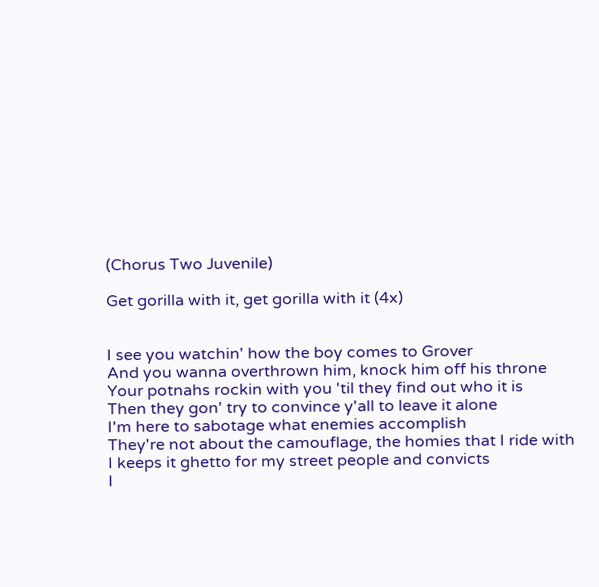(Chorus Two Juvenile)

Get gorilla with it, get gorilla with it (4x)


I see you watchin' how the boy comes to Grover
And you wanna overthrown him, knock him off his throne
Your potnahs rockin with you 'til they find out who it is
Then they gon' try to convince y'all to leave it alone
I'm here to sabotage what enemies accomplish
They're not about the camouflage, the homies that I ride with
I keeps it ghetto for my street people and convicts
I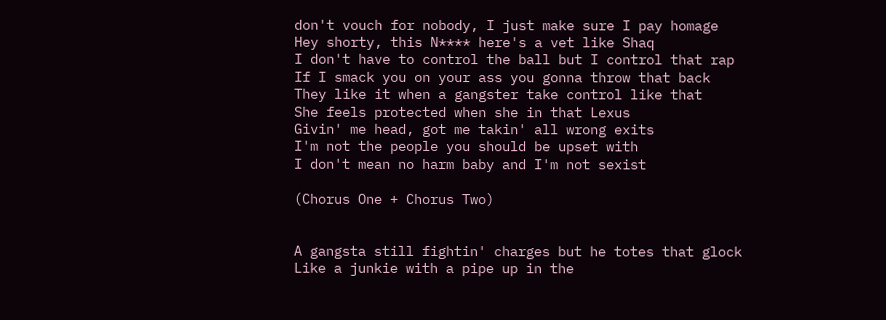don't vouch for nobody, I just make sure I pay homage
Hey shorty, this N**** here's a vet like Shaq
I don't have to control the ball but I control that rap
If I smack you on your ass you gonna throw that back
They like it when a gangster take control like that
She feels protected when she in that Lexus
Givin' me head, got me takin' all wrong exits
I'm not the people you should be upset with
I don't mean no harm baby and I'm not sexist

(Chorus One + Chorus Two)


A gangsta still fightin' charges but he totes that glock
Like a junkie with a pipe up in the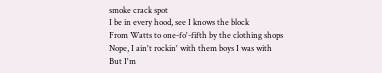smoke crack spot
I be in every hood, see I knows the block
From Watts to one-fo'-fifth by the clothing shops
Nope, I ain't rockin' with them boys I was with
But I'm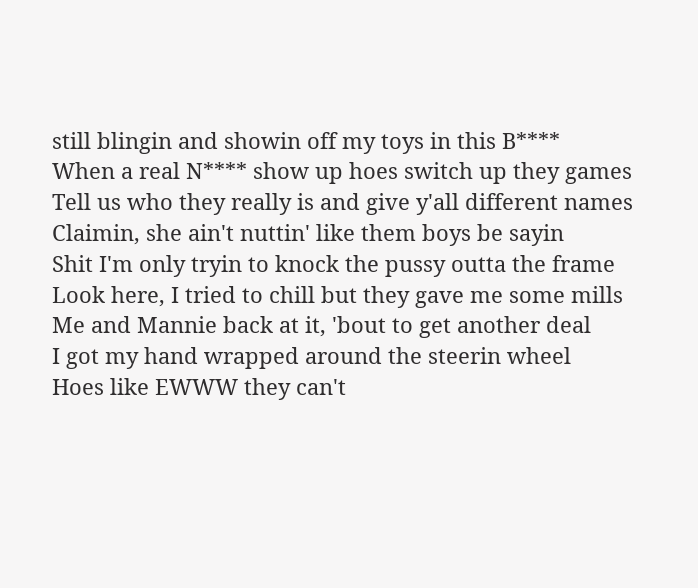still blingin and showin off my toys in this B****
When a real N**** show up hoes switch up they games
Tell us who they really is and give y'all different names
Claimin, she ain't nuttin' like them boys be sayin
Shit I'm only tryin to knock the pussy outta the frame
Look here, I tried to chill but they gave me some mills
Me and Mannie back at it, 'bout to get another deal
I got my hand wrapped around the steerin wheel
Hoes like EWWW they can't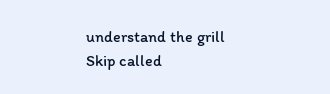understand the grill
Skip called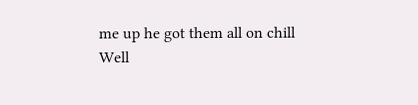me up he got them all on chill
Well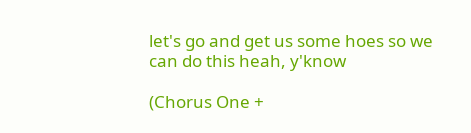let's go and get us some hoes so we can do this heah, y'know

(Chorus One +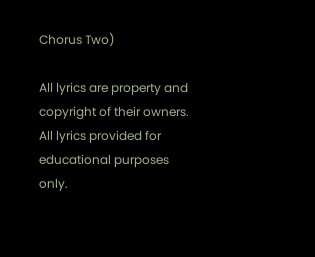Chorus Two)

All lyrics are property and copyright of their owners. All lyrics provided for educational purposes only.